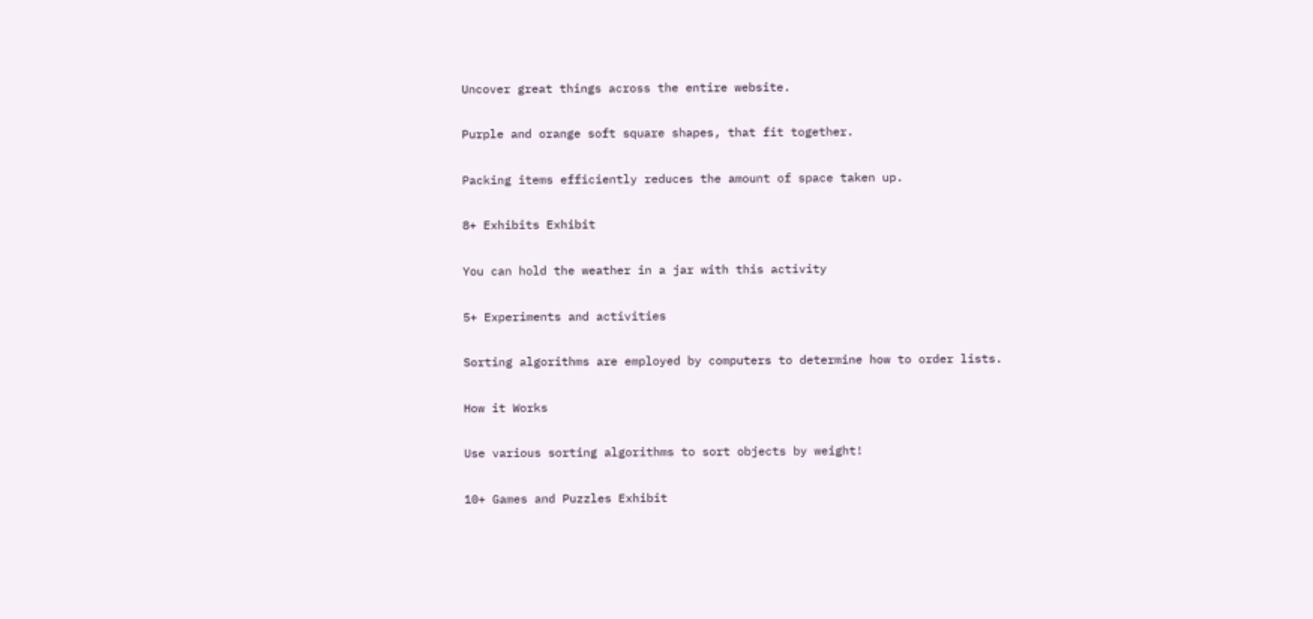Uncover great things across the entire website.

Purple and orange soft square shapes, that fit together.

Packing items efficiently reduces the amount of space taken up.

8+ Exhibits Exhibit

You can hold the weather in a jar with this activity

5+ Experiments and activities

Sorting algorithms are employed by computers to determine how to order lists.

How it Works

Use various sorting algorithms to sort objects by weight!

10+ Games and Puzzles Exhibit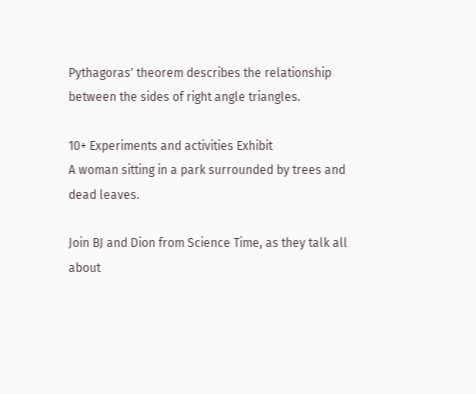Pythagoras' theorem describes the relationship between the sides of right angle triangles.

10+ Experiments and activities Exhibit
A woman sitting in a park surrounded by trees and dead leaves.

Join BJ and Dion from Science Time, as they talk all about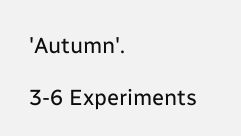'Autumn'.

3-6 Experiments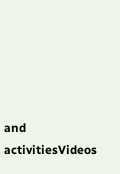and activitiesVideos